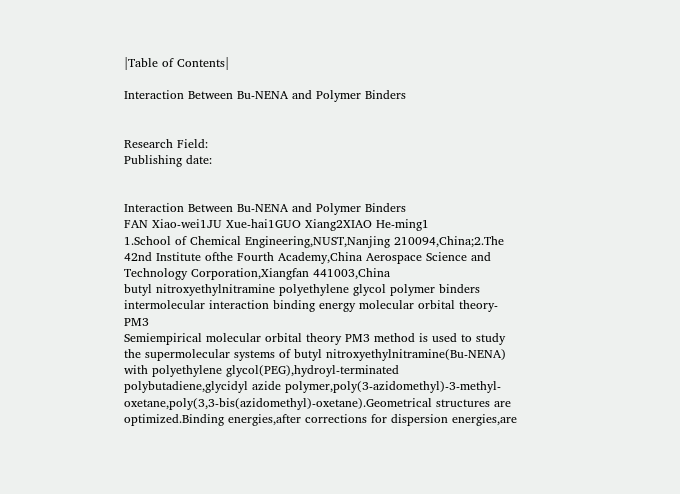|Table of Contents|

Interaction Between Bu-NENA and Polymer Binders


Research Field:
Publishing date:


Interaction Between Bu-NENA and Polymer Binders
FAN Xiao-wei1JU Xue-hai1GUO Xiang2XIAO He-ming1
1.School of Chemical Engineering,NUST,Nanjing 210094,China;2.The 42nd Institute ofthe Fourth Academy,China Aerospace Science and Technology Corporation,Xiangfan 441003,China
butyl nitroxyethylnitramine polyethylene glycol polymer binders intermolecular interaction binding energy molecular orbital theory-PM3
Semiempirical molecular orbital theory PM3 method is used to study the supermolecular systems of butyl nitroxyethylnitramine(Bu-NENA) with polyethylene glycol(PEG),hydroyl-terminated polybutadiene,glycidyl azide polymer,poly(3-azidomethyl)-3-methyl-oxetane,poly(3,3-bis(azidomethyl)-oxetane).Geometrical structures are optimized.Binding energies,after corrections for dispersion energies,are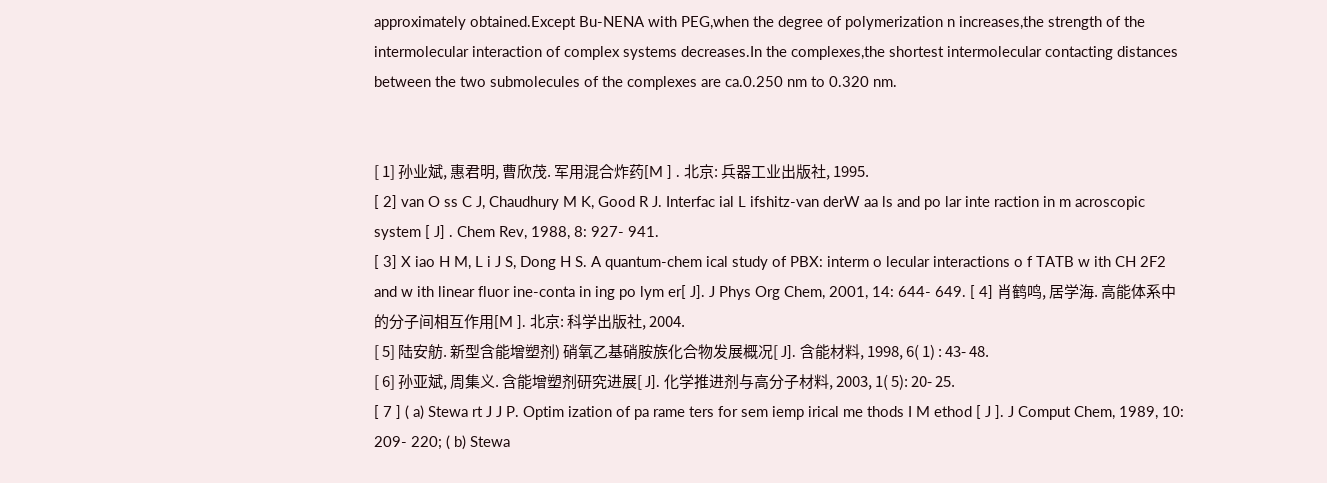approximately obtained.Except Bu-NENA with PEG,when the degree of polymerization n increases,the strength of the intermolecular interaction of complex systems decreases.In the complexes,the shortest intermolecular contacting distances between the two submolecules of the complexes are ca.0.250 nm to 0.320 nm.


[ 1] 孙业斌, 惠君明, 曹欣茂. 军用混合炸药[M ] . 北京: 兵器工业出版社, 1995.
[ 2] van O ss C J, Chaudhury M K, Good R J. Interfac ial L ifshitz-van derW aa ls and po lar inte raction in m acroscopic system [ J] . Chem Rev, 1988, 8: 927- 941.
[ 3] X iao H M, L i J S, Dong H S. A quantum-chem ical study of PBX: interm o lecular interactions o f TATB w ith CH 2F2 and w ith linear fluor ine-conta in ing po lym er[ J]. J Phys Org Chem, 2001, 14: 644- 649. [ 4] 肖鹤鸣, 居学海. 高能体系中的分子间相互作用[M ]. 北京: 科学出版社, 2004.
[ 5] 陆安舫. 新型含能增塑剂) 硝氧乙基硝胺族化合物发展概况[ J]. 含能材料, 1998, 6( 1) : 43- 48.
[ 6] 孙亚斌, 周集义. 含能增塑剂研究进展[ J]. 化学推进剂与高分子材料, 2003, 1( 5): 20- 25.
[ 7 ] ( a) Stewa rt J J P. Optim ization of pa rame ters for sem iemp irical me thods I M ethod [ J ]. J Comput Chem, 1989, 10: 209- 220; ( b) Stewa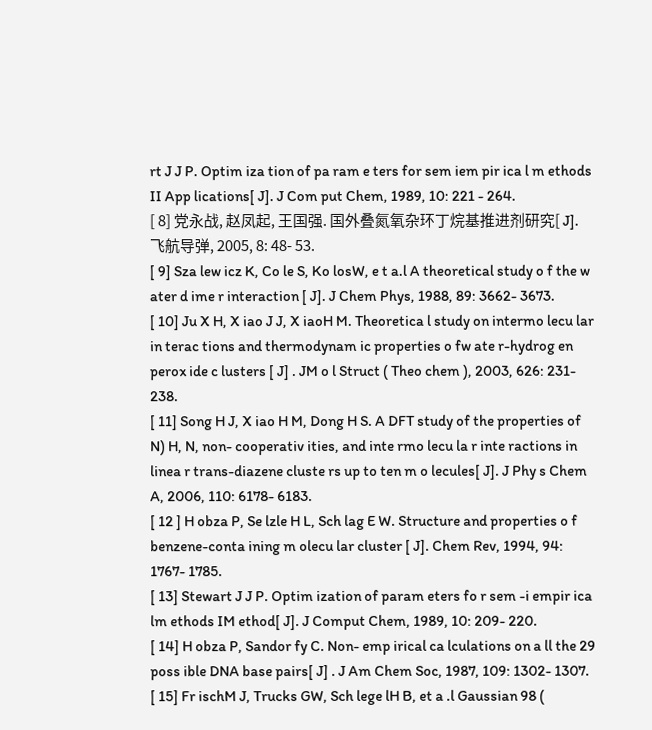rt J J P. Optim iza tion of pa ram e ters for sem iem pir ica l m ethods II App lications[ J]. J Com put Chem, 1989, 10: 221 - 264.
[ 8] 党永战, 赵凤起, 王国强. 国外叠氮氧杂环丁烷基推进剂研究[ J]. 飞航导弹, 2005, 8: 48- 53.
[ 9] Sza lew icz K, Co le S, Ko losW, e t a.l A theoretical study o f the w ater d ime r interaction [ J]. J Chem Phys, 1988, 89: 3662- 3673.
[ 10] Ju X H, X iao J J, X iaoH M. Theoretica l study on intermo lecu lar in terac tions and thermodynam ic properties o fw ate r-hydrog en perox ide c lusters [ J] . JM o l Struct ( Theo chem ), 2003, 626: 231- 238.
[ 11] Song H J, X iao H M, Dong H S. A DFT study of the properties of N) H, N, non- cooperativ ities, and inte rmo lecu la r inte ractions in linea r trans-diazene cluste rs up to ten m o lecules[ J]. J Phy s Chem A, 2006, 110: 6178- 6183.
[ 12 ] H obza P, Se lzle H L, Sch lag E W. Structure and properties o f benzene-conta ining m olecu lar cluster [ J]. Chem Rev, 1994, 94: 1767- 1785.
[ 13] Stewart J J P. Optim ization of param eters fo r sem -i empir ica lm ethods IM ethod[ J]. J Comput Chem, 1989, 10: 209- 220.
[ 14] H obza P, Sandor fy C. Non- emp irical ca lculations on a ll the 29 poss ible DNA base pairs[ J] . J Am Chem Soc, 1987, 109: 1302- 1307.
[ 15] Fr ischM J, Trucks GW, Sch lege lH B, et a .l Gaussian 98 (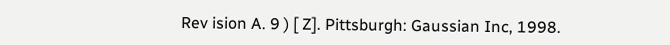Rev ision A. 9 ) [ Z]. Pittsburgh: Gaussian Inc, 1998.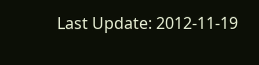Last Update: 2012-11-19